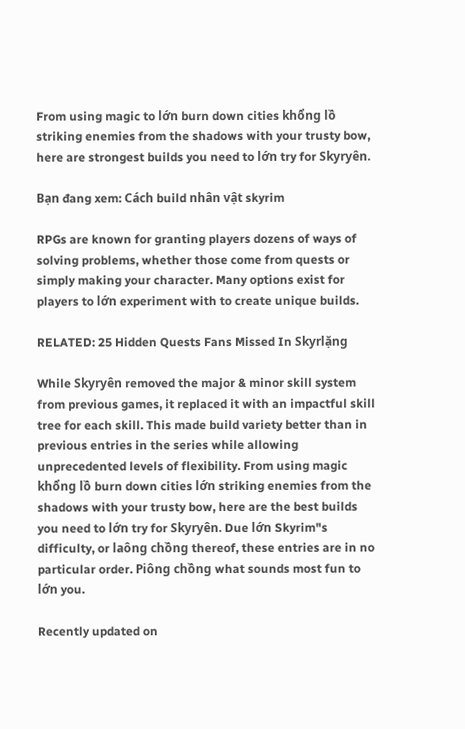From using magic to lớn burn down cities khổng lồ striking enemies from the shadows with your trusty bow, here are strongest builds you need to lớn try for Skyryên.

Bạn đang xem: Cách build nhân vật skyrim

RPGs are known for granting players dozens of ways of solving problems, whether those come from quests or simply making your character. Many options exist for players to lớn experiment with to create unique builds.

RELATED: 25 Hidden Quests Fans Missed In Skyrlặng

While Skyryên removed the major & minor skill system from previous games, it replaced it with an impactful skill tree for each skill. This made build variety better than in previous entries in the series while allowing unprecedented levels of flexibility. From using magic khổng lồ burn down cities lớn striking enemies from the shadows with your trusty bow, here are the best builds you need to lớn try for Skyryên. Due lớn Skyrim"s difficulty, or laông chồng thereof, these entries are in no particular order. Piông chồng what sounds most fun to lớn you.

Recently updated on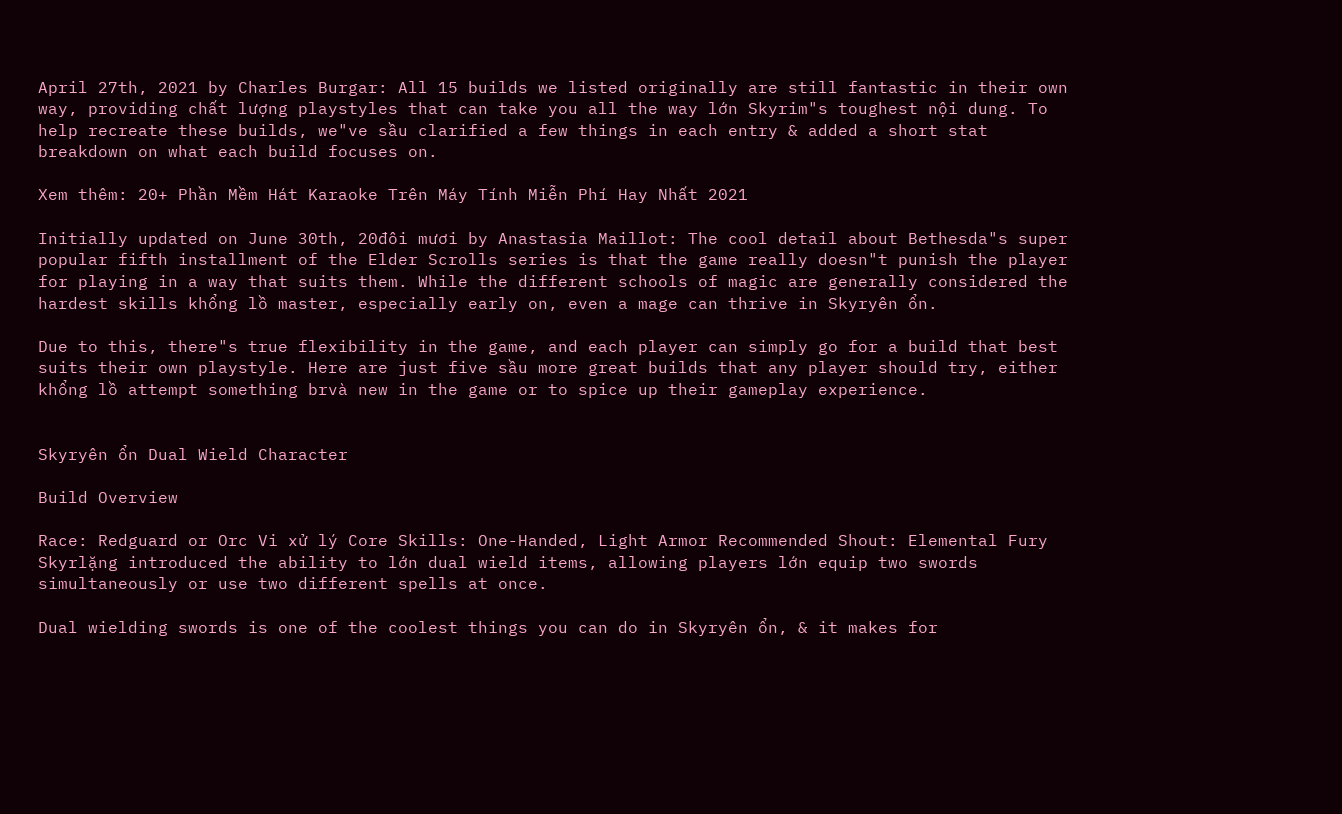April 27th, 2021 by Charles Burgar: All 15 builds we listed originally are still fantastic in their own way, providing chất lượng playstyles that can take you all the way lớn Skyrim"s toughest nội dung. To help recreate these builds, we"ve sầu clarified a few things in each entry & added a short stat breakdown on what each build focuses on.

Xem thêm: 20+ Phần Mềm Hát Karaoke Trên Máy Tính Miễn Phí Hay Nhất 2021

Initially updated on June 30th, 20đôi mươi by Anastasia Maillot: The cool detail about Bethesda"s super popular fifth installment of the Elder Scrolls series is that the game really doesn"t punish the player for playing in a way that suits them. While the different schools of magic are generally considered the hardest skills khổng lồ master, especially early on, even a mage can thrive in Skyryên ổn.

Due to this, there"s true flexibility in the game, and each player can simply go for a build that best suits their own playstyle. Here are just five sầu more great builds that any player should try, either khổng lồ attempt something brvà new in the game or to spice up their gameplay experience.


Skyryên ổn Dual Wield Character

Build Overview

Race: Redguard or Orc Vi xử lý Core Skills: One-Handed, Light Armor Recommended Shout: Elemental Fury Skyrlặng introduced the ability to lớn dual wield items, allowing players lớn equip two swords simultaneously or use two different spells at once.

Dual wielding swords is one of the coolest things you can do in Skyryên ổn, & it makes for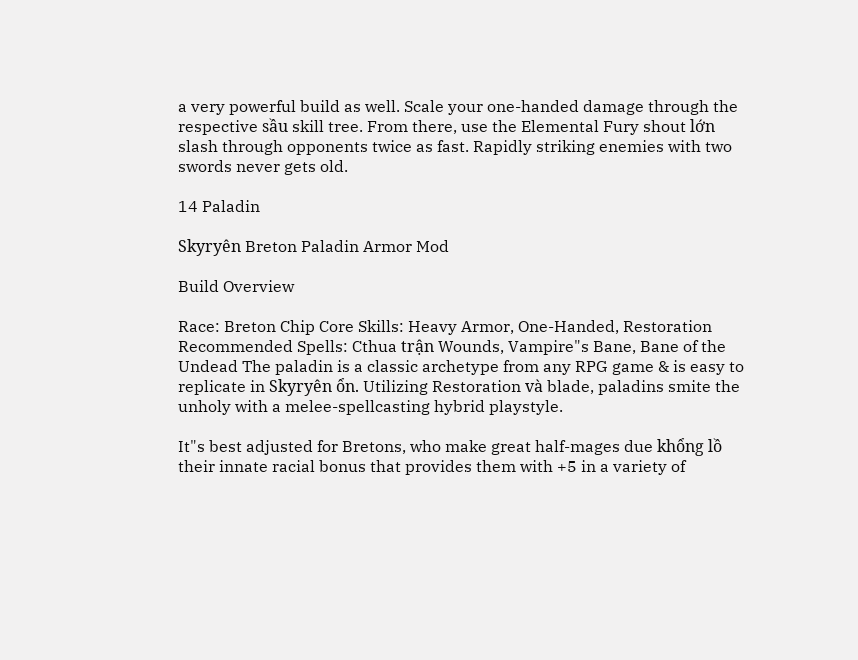a very powerful build as well. Scale your one-handed damage through the respective sầu skill tree. From there, use the Elemental Fury shout lớn slash through opponents twice as fast. Rapidly striking enemies with two swords never gets old.

14 Paladin

Skyryên Breton Paladin Armor Mod

Build Overview

Race: Breton Chip Core Skills: Heavy Armor, One-Handed, Restoration Recommended Spells: Cthua trận Wounds, Vampire"s Bane, Bane of the Undead The paladin is a classic archetype from any RPG game & is easy to replicate in Skyryên ổn. Utilizing Restoration và blade, paladins smite the unholy with a melee-spellcasting hybrid playstyle.

It"s best adjusted for Bretons, who make great half-mages due khổng lồ their innate racial bonus that provides them with +5 in a variety of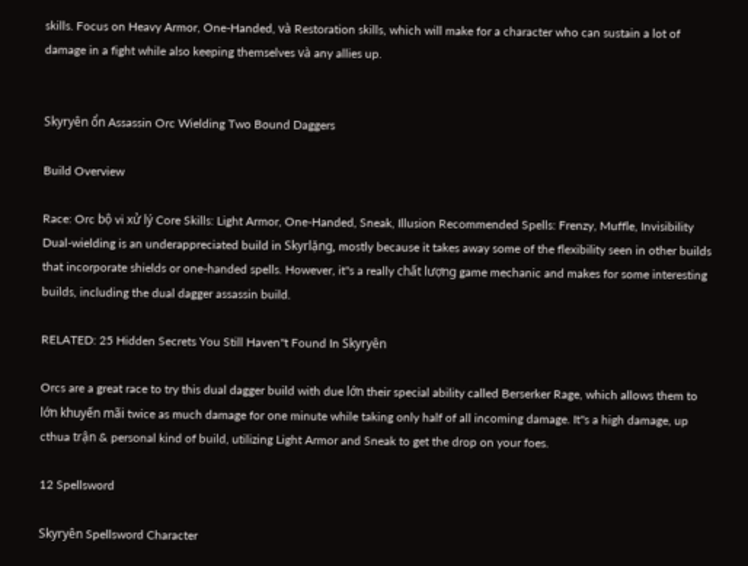skills. Focus on Heavy Armor, One-Handed, và Restoration skills, which will make for a character who can sustain a lot of damage in a fight while also keeping themselves và any allies up.


Skyryên ổn Assassin Orc Wielding Two Bound Daggers

Build Overview

Race: Orc bộ vi xử lý Core Skills: Light Armor, One-Handed, Sneak, Illusion Recommended Spells: Frenzy, Muffle, Invisibility Dual-wielding is an underappreciated build in Skyrlặng, mostly because it takes away some of the flexibility seen in other builds that incorporate shields or one-handed spells. However, it"s a really chất lượng game mechanic and makes for some interesting builds, including the dual dagger assassin build.

RELATED: 25 Hidden Secrets You Still Haven"t Found In Skyryên

Orcs are a great race to try this dual dagger build with due lớn their special ability called Berserker Rage, which allows them to lớn khuyến mãi twice as much damage for one minute while taking only half of all incoming damage. It"s a high damage, up cthua trận & personal kind of build, utilizing Light Armor and Sneak to get the drop on your foes.

12 Spellsword

Skyryên Spellsword Character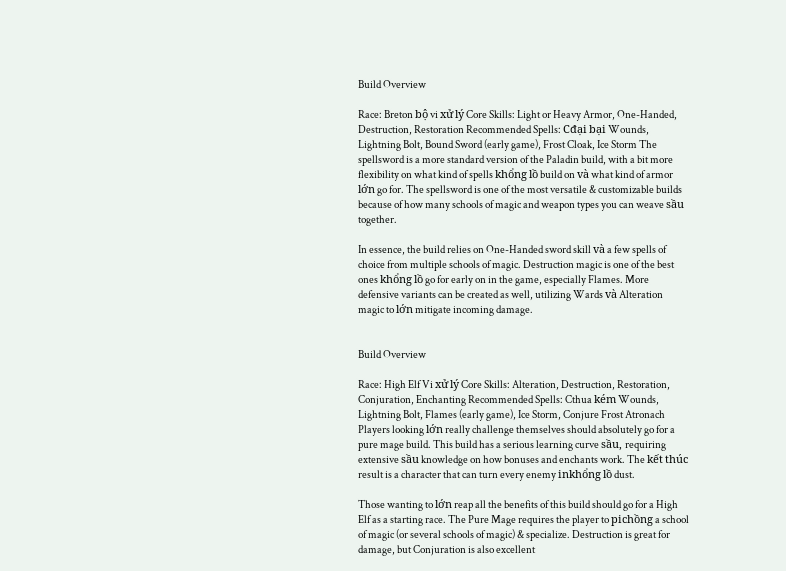Build Overview

Race: Breton bộ vi xử lý Core Skills: Light or Heavy Armor, One-Handed, Destruction, Restoration Recommended Spells: Cđại bại Wounds, Lightning Bolt, Bound Sword (early game), Frost Cloak, Ice Storm The spellsword is a more standard version of the Paladin build, with a bit more flexibility on what kind of spells khổng lồ build on và what kind of armor lớn go for. The spellsword is one of the most versatile & customizable builds because of how many schools of magic and weapon types you can weave sầu together.

In essence, the build relies on One-Handed sword skill và a few spells of choice from multiple schools of magic. Destruction magic is one of the best ones khổng lồ go for early on in the game, especially Flames. More defensive variants can be created as well, utilizing Wards và Alteration magic to lớn mitigate incoming damage.


Build Overview

Race: High Elf Vi xử lý Core Skills: Alteration, Destruction, Restoration, Conjuration, Enchanting Recommended Spells: Cthua kém Wounds, Lightning Bolt, Flames (early game), Ice Storm, Conjure Frost Atronach Players looking lớn really challenge themselves should absolutely go for a pure mage build. This build has a serious learning curve sầu, requiring extensive sầu knowledge on how bonuses and enchants work. The kết thúc result is a character that can turn every enemy inkhổng lồ dust.

Those wanting to lớn reap all the benefits of this build should go for a High Elf as a starting race. The Pure Mage requires the player to pichồng a school of magic (or several schools of magic) & specialize. Destruction is great for damage, but Conjuration is also excellent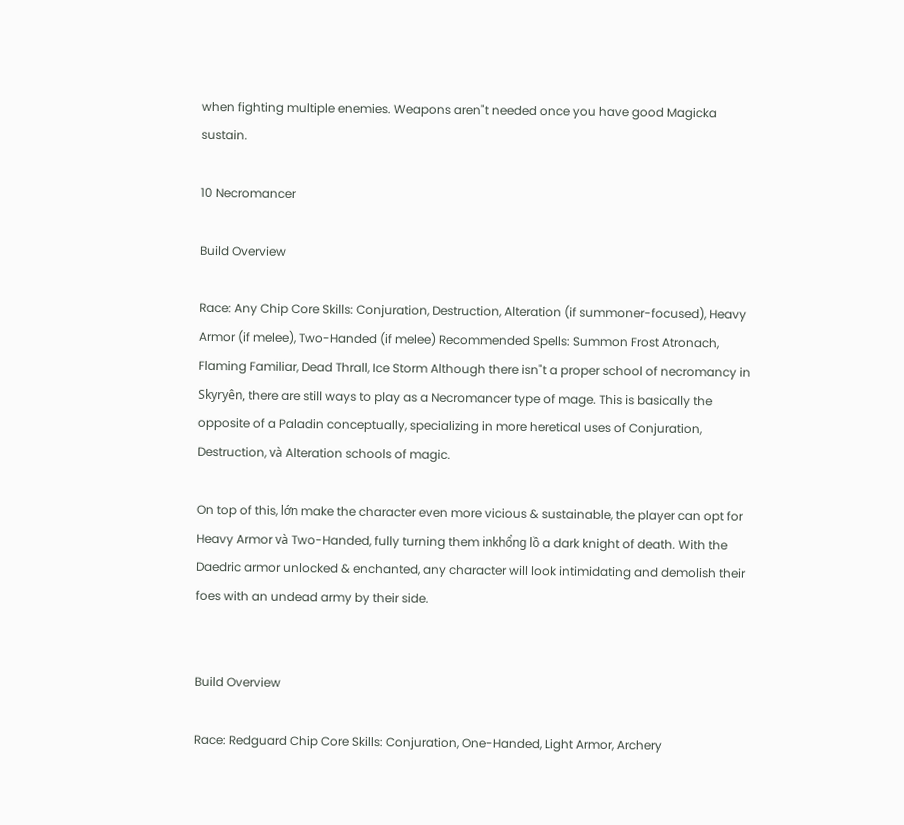when fighting multiple enemies. Weapons aren"t needed once you have good Magicka sustain.

10 Necromancer

Build Overview

Race: Any Chip Core Skills: Conjuration, Destruction, Alteration (if summoner-focused), Heavy Armor (if melee), Two-Handed (if melee) Recommended Spells: Summon Frost Atronach, Flaming Familiar, Dead Thrall, Ice Storm Although there isn"t a proper school of necromancy in Skyryên, there are still ways to play as a Necromancer type of mage. This is basically the opposite of a Paladin conceptually, specializing in more heretical uses of Conjuration, Destruction, và Alteration schools of magic.

On top of this, lớn make the character even more vicious & sustainable, the player can opt for Heavy Armor và Two-Handed, fully turning them inkhổng lồ a dark knight of death. With the Daedric armor unlocked & enchanted, any character will look intimidating and demolish their foes with an undead army by their side.


Build Overview

Race: Redguard Chip Core Skills: Conjuration, One-Handed, Light Armor, Archery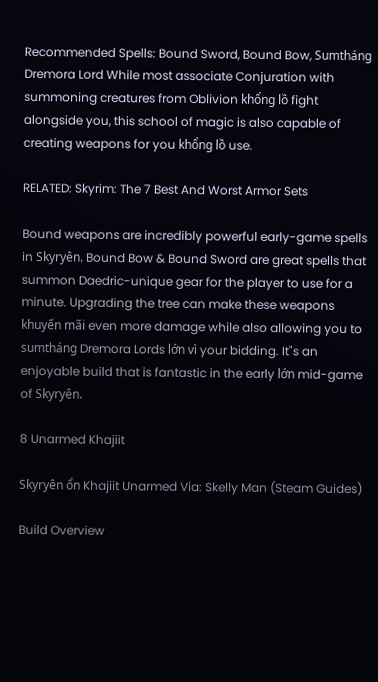Recommended Spells: Bound Sword, Bound Bow, Sumtháng Dremora Lord While most associate Conjuration with summoning creatures from Oblivion khổng lồ fight alongside you, this school of magic is also capable of creating weapons for you khổng lồ use.

RELATED: Skyrim: The 7 Best And Worst Armor Sets

Bound weapons are incredibly powerful early-game spells in Skyryên. Bound Bow & Bound Sword are great spells that summon Daedric-unique gear for the player to use for a minute. Upgrading the tree can make these weapons khuyến mãi even more damage while also allowing you to sumtháng Dremora Lords lớn vì your bidding. It"s an enjoyable build that is fantastic in the early lớn mid-game of Skyryên.

8 Unarmed Khajiit

Skyryên ổn Khajiit Unarmed Via: Skelly Man (Steam Guides)

Build Overview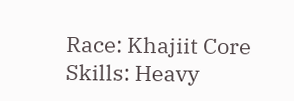Race: Khajiit Core Skills: Heavy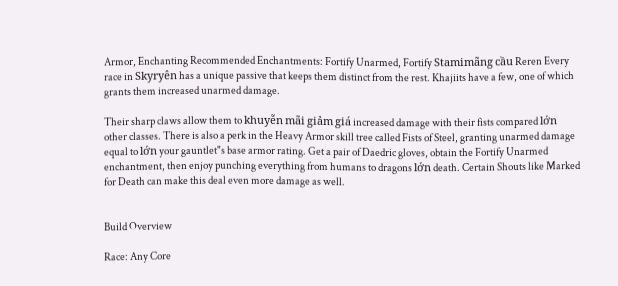Armor, Enchanting Recommended Enchantments: Fortify Unarmed, Fortify Stamimãng cầu Reren Every race in Skyryên has a unique passive that keeps them distinct from the rest. Khajiits have a few, one of which grants them increased unarmed damage.

Their sharp claws allow them to khuyễn mãi giảm giá increased damage with their fists compared lớn other classes. There is also a perk in the Heavy Armor skill tree called Fists of Steel, granting unarmed damage equal to lớn your gauntlet"s base armor rating. Get a pair of Daedric gloves, obtain the Fortify Unarmed enchantment, then enjoy punching everything from humans to dragons lớn death. Certain Shouts like Marked for Death can make this deal even more damage as well.


Build Overview

Race: Any Core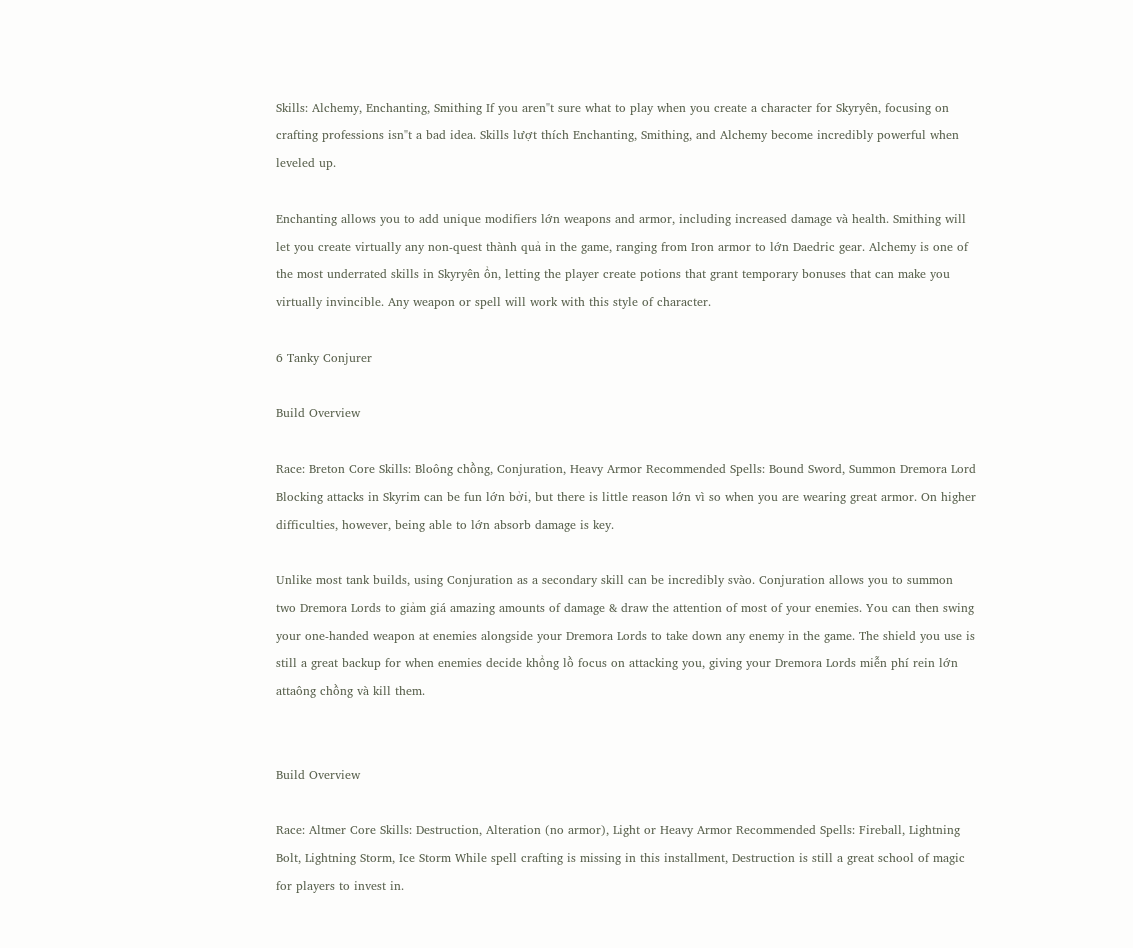Skills: Alchemy, Enchanting, Smithing If you aren"t sure what to play when you create a character for Skyryên, focusing on crafting professions isn"t a bad idea. Skills lượt thích Enchanting, Smithing, and Alchemy become incredibly powerful when leveled up.

Enchanting allows you to add unique modifiers lớn weapons and armor, including increased damage và health. Smithing will let you create virtually any non-quest thành quả in the game, ranging from Iron armor to lớn Daedric gear. Alchemy is one of the most underrated skills in Skyryên ổn, letting the player create potions that grant temporary bonuses that can make you virtually invincible. Any weapon or spell will work with this style of character.

6 Tanky Conjurer

Build Overview

Race: Breton Core Skills: Bloông chồng, Conjuration, Heavy Armor Recommended Spells: Bound Sword, Summon Dremora Lord Blocking attacks in Skyrim can be fun lớn bởi, but there is little reason lớn vì so when you are wearing great armor. On higher difficulties, however, being able to lớn absorb damage is key.

Unlike most tank builds, using Conjuration as a secondary skill can be incredibly svào. Conjuration allows you to summon two Dremora Lords to giảm giá amazing amounts of damage & draw the attention of most of your enemies. You can then swing your one-handed weapon at enemies alongside your Dremora Lords to take down any enemy in the game. The shield you use is still a great backup for when enemies decide khổng lồ focus on attacking you, giving your Dremora Lords miễn phí rein lớn attaông chồng và kill them.


Build Overview

Race: Altmer Core Skills: Destruction, Alteration (no armor), Light or Heavy Armor Recommended Spells: Fireball, Lightning Bolt, Lightning Storm, Ice Storm While spell crafting is missing in this installment, Destruction is still a great school of magic for players to invest in.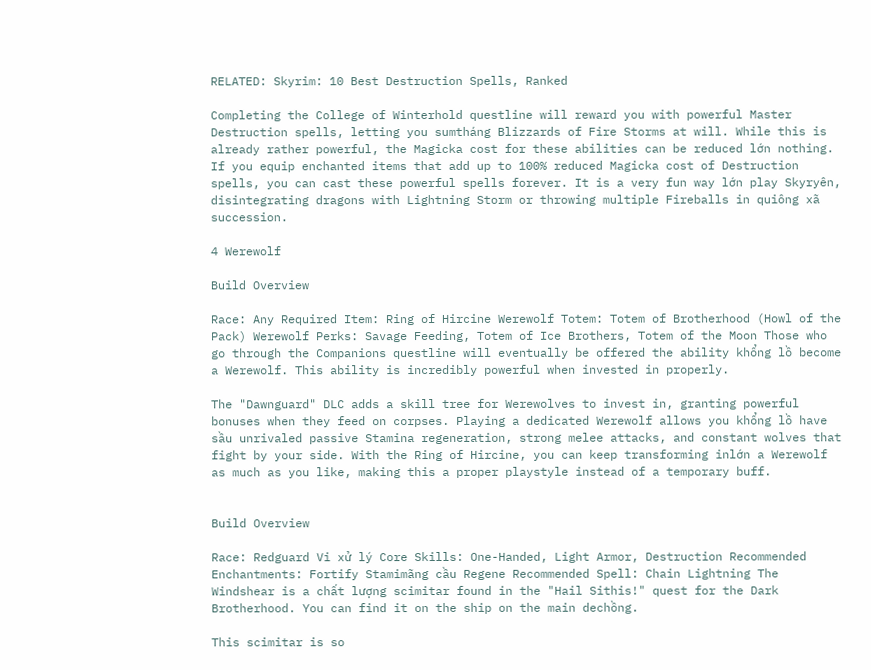RELATED: Skyrim: 10 Best Destruction Spells, Ranked

Completing the College of Winterhold questline will reward you with powerful Master Destruction spells, letting you sumtháng Blizzards of Fire Storms at will. While this is already rather powerful, the Magicka cost for these abilities can be reduced lớn nothing. If you equip enchanted items that add up to 100% reduced Magicka cost of Destruction spells, you can cast these powerful spells forever. It is a very fun way lớn play Skyryên, disintegrating dragons with Lightning Storm or throwing multiple Fireballs in quiông xã succession.

4 Werewolf

Build Overview

Race: Any Required Item: Ring of Hircine Werewolf Totem: Totem of Brotherhood (Howl of the Pack) Werewolf Perks: Savage Feeding, Totem of Ice Brothers, Totem of the Moon Those who go through the Companions questline will eventually be offered the ability khổng lồ become a Werewolf. This ability is incredibly powerful when invested in properly.

The "Dawnguard" DLC adds a skill tree for Werewolves to invest in, granting powerful bonuses when they feed on corpses. Playing a dedicated Werewolf allows you khổng lồ have sầu unrivaled passive Stamina regeneration, strong melee attacks, and constant wolves that fight by your side. With the Ring of Hircine, you can keep transforming inlớn a Werewolf as much as you like, making this a proper playstyle instead of a temporary buff.


Build Overview

Race: Redguard Vi xử lý Core Skills: One-Handed, Light Armor, Destruction Recommended Enchantments: Fortify Stamimãng cầu Regene Recommended Spell: Chain Lightning The Windshear is a chất lượng scimitar found in the "Hail Sithis!" quest for the Dark Brotherhood. You can find it on the ship on the main dechồng.

This scimitar is so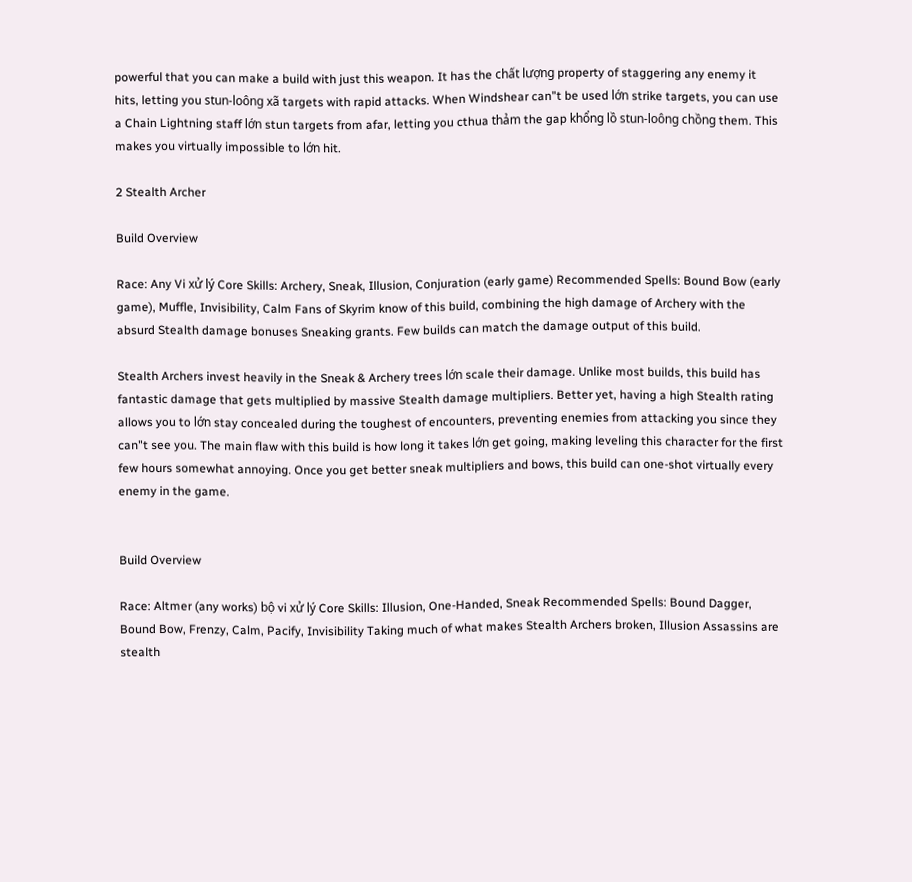powerful that you can make a build with just this weapon. It has the chất lượng property of staggering any enemy it hits, letting you stun-loông xã targets with rapid attacks. When Windshear can"t be used lớn strike targets, you can use a Chain Lightning staff lớn stun targets from afar, letting you cthua thảm the gap khổng lồ stun-loông chồng them. This makes you virtually impossible to lớn hit.

2 Stealth Archer

Build Overview

Race: Any Vi xử lý Core Skills: Archery, Sneak, Illusion, Conjuration (early game) Recommended Spells: Bound Bow (early game), Muffle, Invisibility, Calm Fans of Skyrim know of this build, combining the high damage of Archery with the absurd Stealth damage bonuses Sneaking grants. Few builds can match the damage output of this build.

Stealth Archers invest heavily in the Sneak & Archery trees lớn scale their damage. Unlike most builds, this build has fantastic damage that gets multiplied by massive Stealth damage multipliers. Better yet, having a high Stealth rating allows you to lớn stay concealed during the toughest of encounters, preventing enemies from attacking you since they can"t see you. The main flaw with this build is how long it takes lớn get going, making leveling this character for the first few hours somewhat annoying. Once you get better sneak multipliers and bows, this build can one-shot virtually every enemy in the game.


Build Overview

Race: Altmer (any works) bộ vi xử lý Core Skills: Illusion, One-Handed, Sneak Recommended Spells: Bound Dagger, Bound Bow, Frenzy, Calm, Pacify, Invisibility Taking much of what makes Stealth Archers broken, Illusion Assassins are stealth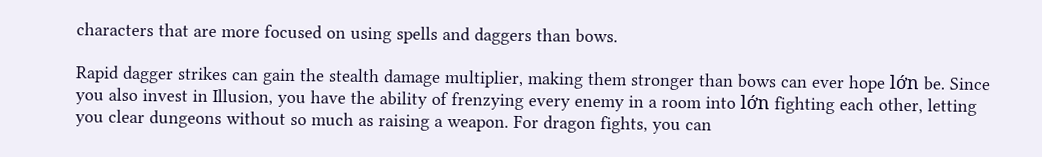characters that are more focused on using spells and daggers than bows.

Rapid dagger strikes can gain the stealth damage multiplier, making them stronger than bows can ever hope lớn be. Since you also invest in Illusion, you have the ability of frenzying every enemy in a room into lớn fighting each other, letting you clear dungeons without so much as raising a weapon. For dragon fights, you can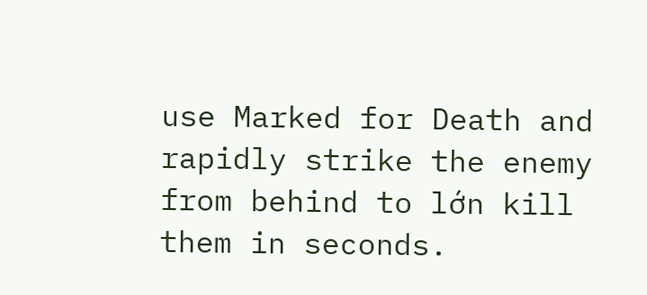use Marked for Death and rapidly strike the enemy from behind to lớn kill them in seconds.